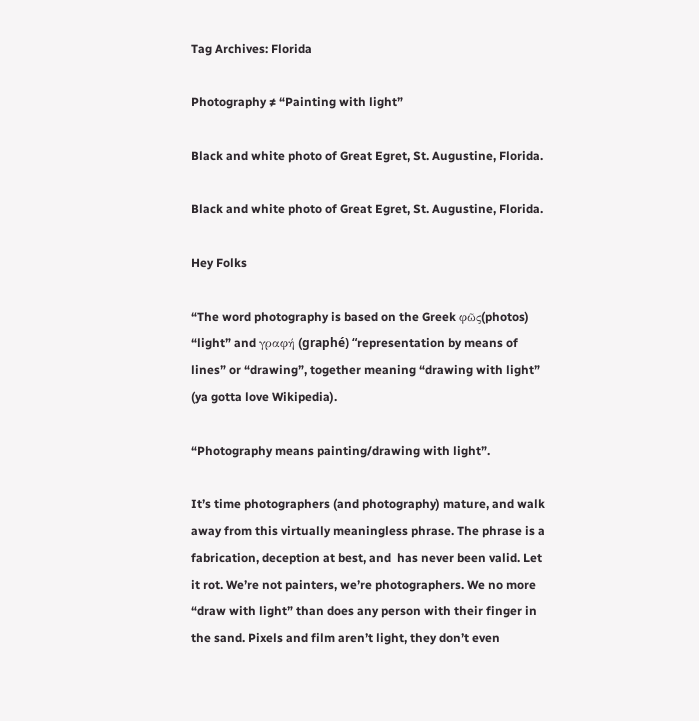Tag Archives: Florida

Photography ≠ “Painting with light”

Black and white photo of Great Egret, St. Augustine, Florida.

Black and white photo of Great Egret, St. Augustine, Florida.

Hey Folks

“The word photography is based on the Greek φῶς(photos) “light” and γραφή (graphé) “representation by means of lines” or “drawing”, together meaning “drawing with light” (ya gotta love Wikipedia).

“Photography means painting/drawing with light”.

It’s time photographers (and photography) mature, and walk away from this virtually meaningless phrase. The phrase is a fabrication, deception at best, and  has never been valid. Let it rot. We’re not painters, we’re photographers. We no more “draw with light” than does any person with their finger in the sand. Pixels and film aren’t light, they don’t even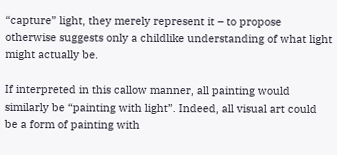“capture” light, they merely represent it – to propose otherwise suggests only a childlike understanding of what light might actually be.

If interpreted in this callow manner, all painting would similarly be “painting with light”. Indeed, all visual art could be a form of painting with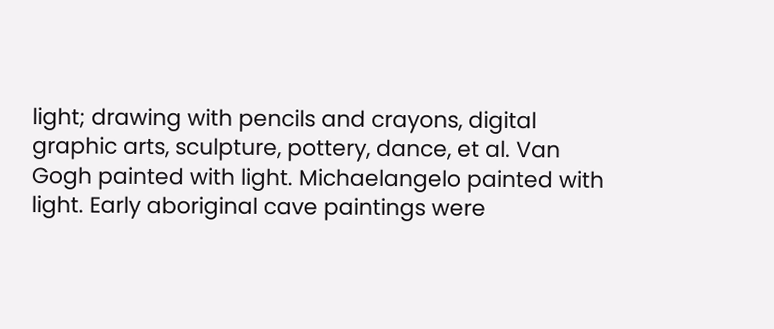light; drawing with pencils and crayons, digital graphic arts, sculpture, pottery, dance, et al. Van Gogh painted with light. Michaelangelo painted with light. Early aboriginal cave paintings were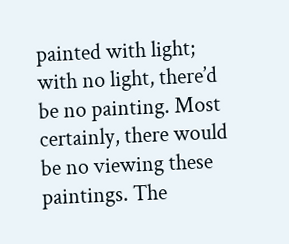painted with light; with no light, there’d be no painting. Most certainly, there would be no viewing these paintings. The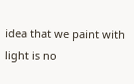idea that we paint with light is no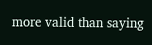more valid than saying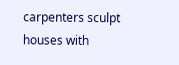carpenters sculpt houses with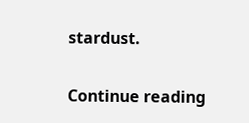stardust.

Continue reading